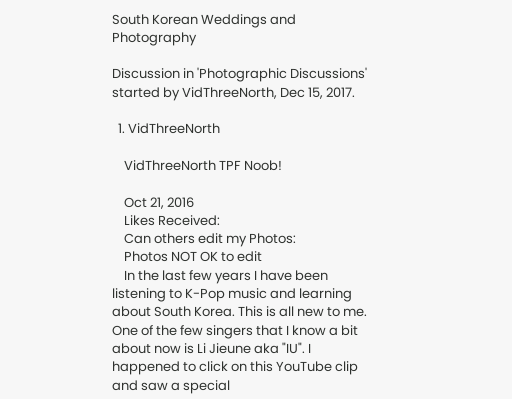South Korean Weddings and Photography

Discussion in 'Photographic Discussions' started by VidThreeNorth, Dec 15, 2017.

  1. VidThreeNorth

    VidThreeNorth TPF Noob!

    Oct 21, 2016
    Likes Received:
    Can others edit my Photos:
    Photos NOT OK to edit
    In the last few years I have been listening to K-Pop music and learning about South Korea. This is all new to me. One of the few singers that I know a bit about now is Li Jieune aka "IU". I happened to click on this YouTube clip and saw a special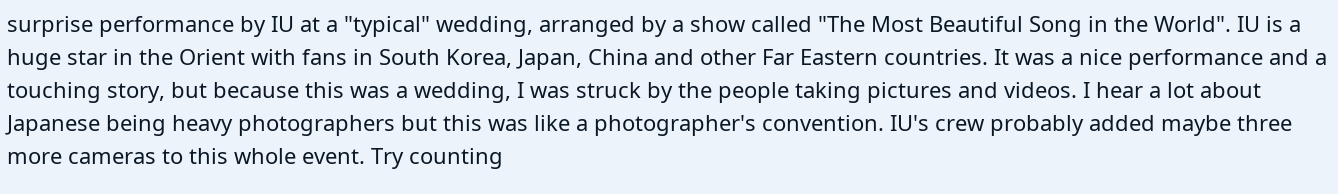surprise performance by IU at a "typical" wedding, arranged by a show called "The Most Beautiful Song in the World". IU is a huge star in the Orient with fans in South Korea, Japan, China and other Far Eastern countries. It was a nice performance and a touching story, but because this was a wedding, I was struck by the people taking pictures and videos. I hear a lot about Japanese being heavy photographers but this was like a photographer's convention. IU's crew probably added maybe three more cameras to this whole event. Try counting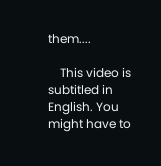them....

    This video is subtitled in English. You might have to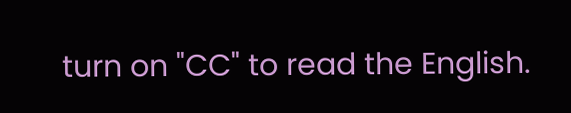turn on "CC" to read the English.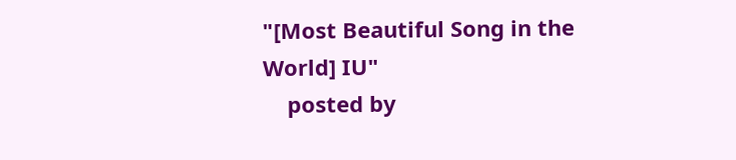"[Most Beautiful Song in the World] IU"
    posted by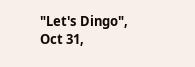"Let's Dingo", Oct 31,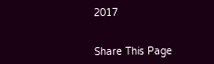2017


Share This Page